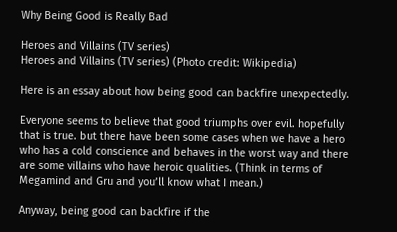Why Being Good is Really Bad

Heroes and Villains (TV series)
Heroes and Villains (TV series) (Photo credit: Wikipedia)

Here is an essay about how being good can backfire unexpectedly.

Everyone seems to believe that good triumphs over evil. hopefully that is true. but there have been some cases when we have a hero who has a cold conscience and behaves in the worst way and there are some villains who have heroic qualities. (Think in terms of Megamind and Gru and you’ll know what I mean.)

Anyway, being good can backfire if the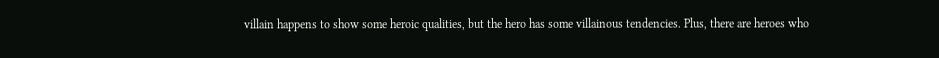villain happens to show some heroic qualities, but the hero has some villainous tendencies. Plus, there are heroes who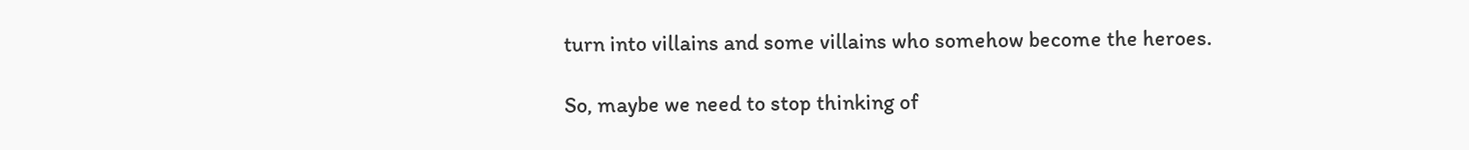turn into villains and some villains who somehow become the heroes.

So, maybe we need to stop thinking of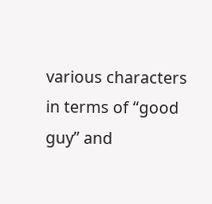various characters in terms of “good guy” and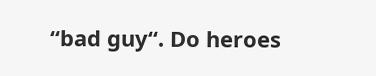“bad guy“. Do heroes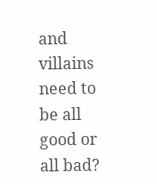and villains need to be all good or all bad?